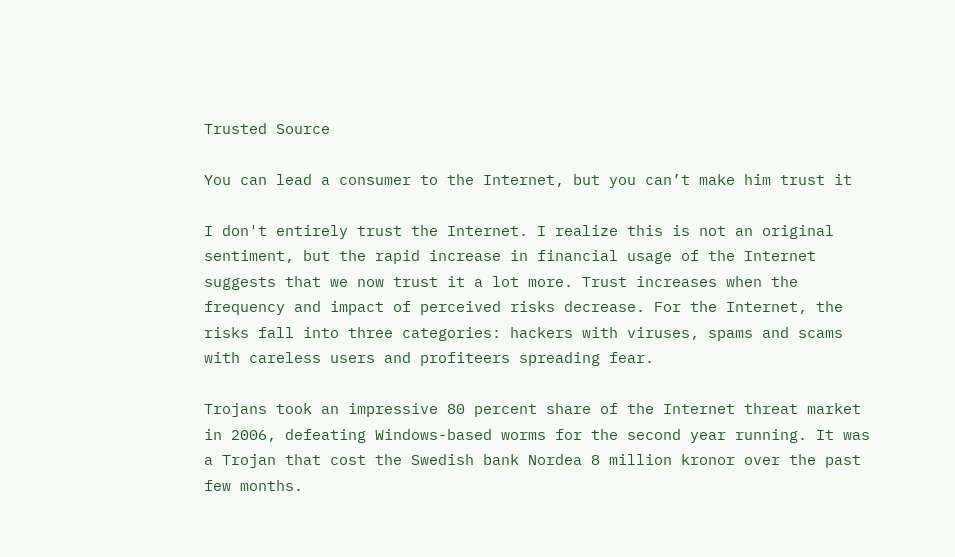Trusted Source

You can lead a consumer to the Internet, but you can’t make him trust it

I don't entirely trust the Internet. I realize this is not an original sentiment, but the rapid increase in financial usage of the Internet suggests that we now trust it a lot more. Trust increases when the frequency and impact of perceived risks decrease. For the Internet, the risks fall into three categories: hackers with viruses, spams and scams with careless users and profiteers spreading fear.

Trojans took an impressive 80 percent share of the Internet threat market in 2006, defeating Windows-based worms for the second year running. It was a Trojan that cost the Swedish bank Nordea 8 million kronor over the past few months.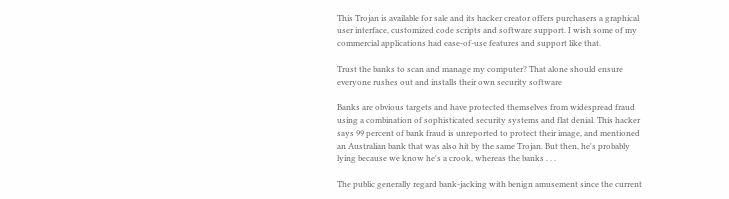This Trojan is available for sale and its hacker creator offers purchasers a graphical user interface, customized code scripts and software support. I wish some of my commercial applications had ease-of-use features and support like that.

Trust the banks to scan and manage my computer? That alone should ensure everyone rushes out and installs their own security software

Banks are obvious targets and have protected themselves from widespread fraud using a combination of sophisticated security systems and flat denial. This hacker says 99 percent of bank fraud is unreported to protect their image, and mentioned an Australian bank that was also hit by the same Trojan. But then, he's probably lying because we know he's a crook, whereas the banks . . .

The public generally regard bank-jacking with benign amusement since the current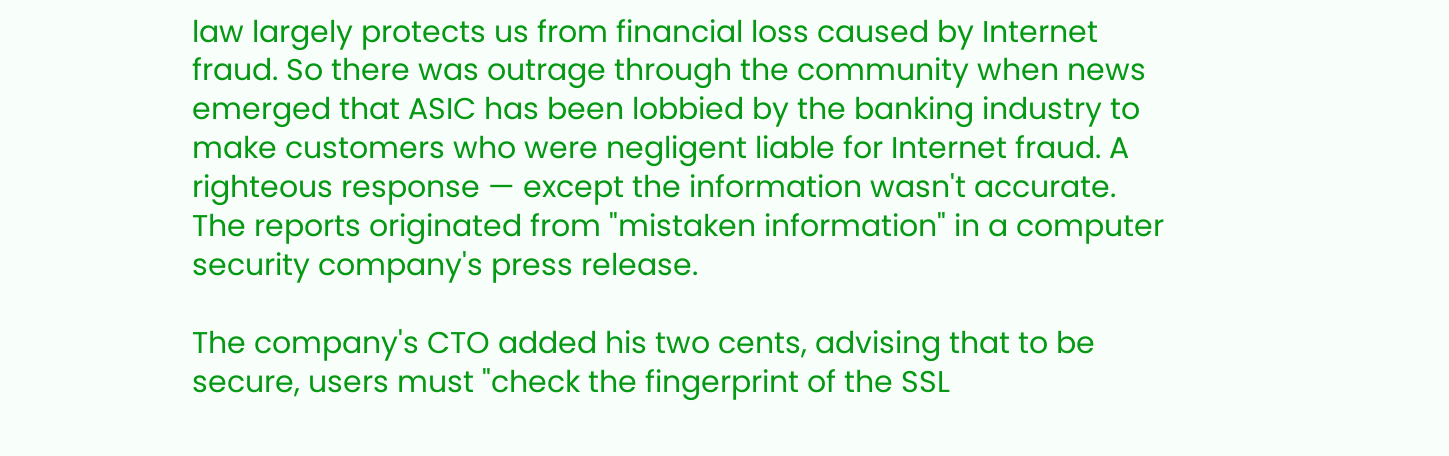law largely protects us from financial loss caused by Internet fraud. So there was outrage through the community when news emerged that ASIC has been lobbied by the banking industry to make customers who were negligent liable for Internet fraud. A righteous response — except the information wasn't accurate. The reports originated from "mistaken information" in a computer security company's press release.

The company's CTO added his two cents, advising that to be secure, users must "check the fingerprint of the SSL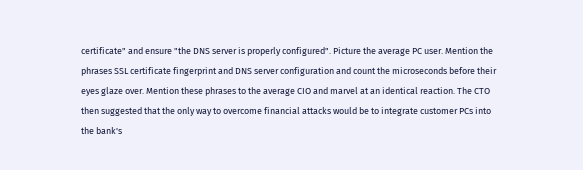certificate" and ensure "the DNS server is properly configured". Picture the average PC user. Mention the phrases SSL certificate fingerprint and DNS server configuration and count the microseconds before their eyes glaze over. Mention these phrases to the average CIO and marvel at an identical reaction. The CTO then suggested that the only way to overcome financial attacks would be to integrate customer PCs into the bank's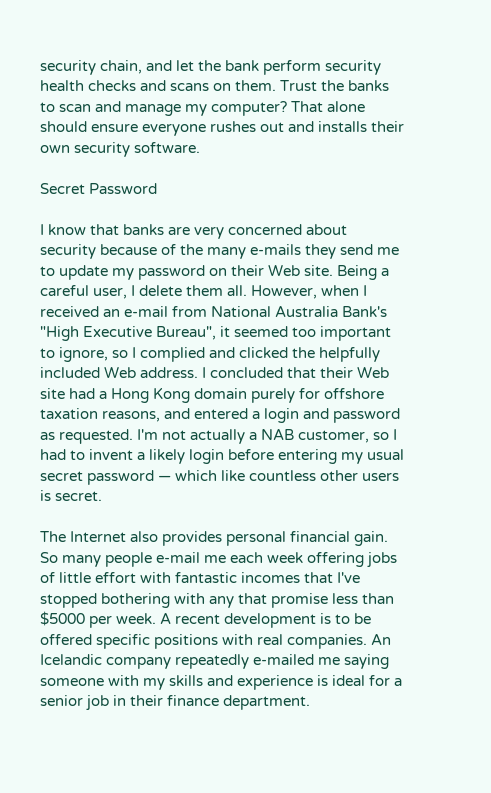security chain, and let the bank perform security health checks and scans on them. Trust the banks to scan and manage my computer? That alone should ensure everyone rushes out and installs their own security software.

Secret Password

I know that banks are very concerned about security because of the many e-mails they send me to update my password on their Web site. Being a careful user, I delete them all. However, when I received an e-mail from National Australia Bank's "High Executive Bureau", it seemed too important to ignore, so I complied and clicked the helpfully included Web address. I concluded that their Web site had a Hong Kong domain purely for offshore taxation reasons, and entered a login and password as requested. I'm not actually a NAB customer, so I had to invent a likely login before entering my usual secret password — which like countless other users is secret.

The Internet also provides personal financial gain. So many people e-mail me each week offering jobs of little effort with fantastic incomes that I've stopped bothering with any that promise less than $5000 per week. A recent development is to be offered specific positions with real companies. An Icelandic company repeatedly e-mailed me saying someone with my skills and experience is ideal for a senior job in their finance department.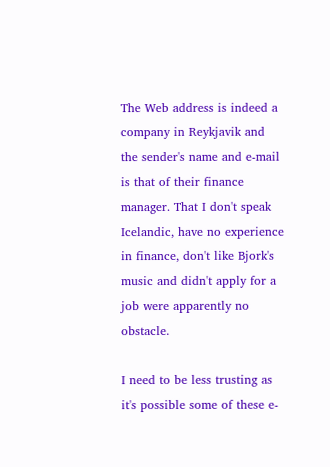The Web address is indeed a company in Reykjavik and the sender's name and e-mail is that of their finance manager. That I don't speak Icelandic, have no experience in finance, don't like Bjork's music and didn't apply for a job were apparently no obstacle.

I need to be less trusting as it's possible some of these e-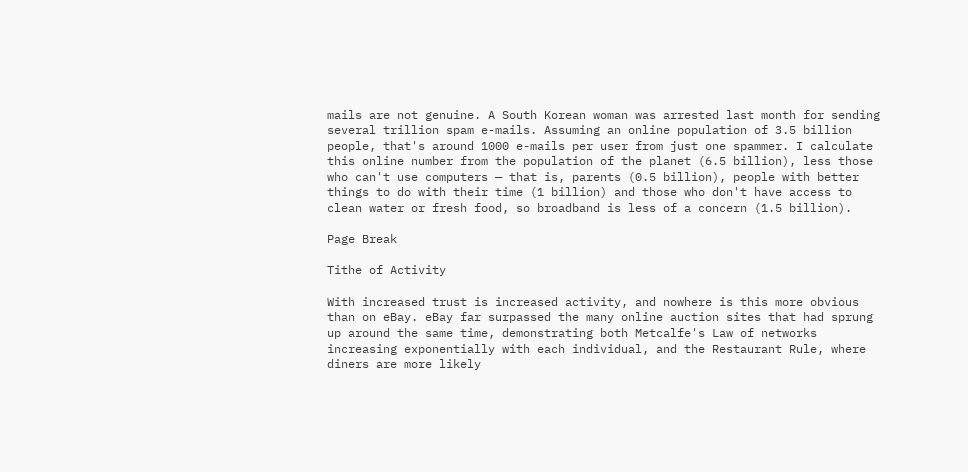mails are not genuine. A South Korean woman was arrested last month for sending several trillion spam e-mails. Assuming an online population of 3.5 billion people, that's around 1000 e-mails per user from just one spammer. I calculate this online number from the population of the planet (6.5 billion), less those who can't use computers — that is, parents (0.5 billion), people with better things to do with their time (1 billion) and those who don't have access to clean water or fresh food, so broadband is less of a concern (1.5 billion).

Page Break

Tithe of Activity

With increased trust is increased activity, and nowhere is this more obvious than on eBay. eBay far surpassed the many online auction sites that had sprung up around the same time, demonstrating both Metcalfe's Law of networks increasing exponentially with each individual, and the Restaurant Rule, where diners are more likely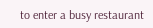to enter a busy restaurant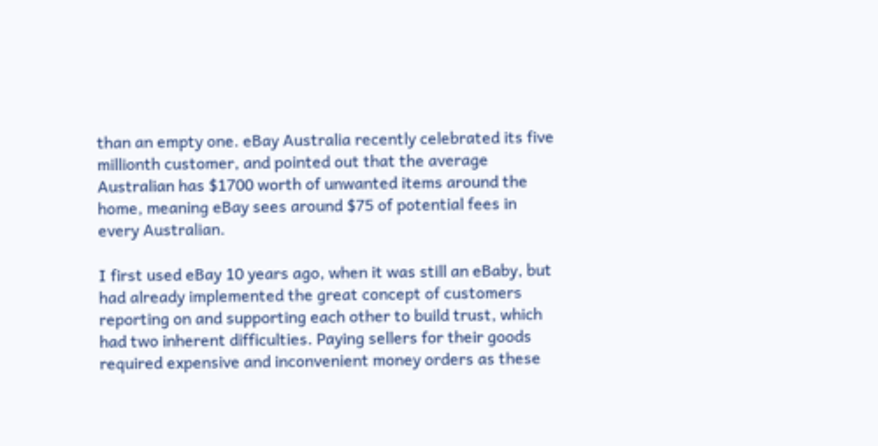than an empty one. eBay Australia recently celebrated its five millionth customer, and pointed out that the average Australian has $1700 worth of unwanted items around the home, meaning eBay sees around $75 of potential fees in every Australian.

I first used eBay 10 years ago, when it was still an eBaby, but had already implemented the great concept of customers reporting on and supporting each other to build trust, which had two inherent difficulties. Paying sellers for their goods required expensive and inconvenient money orders as these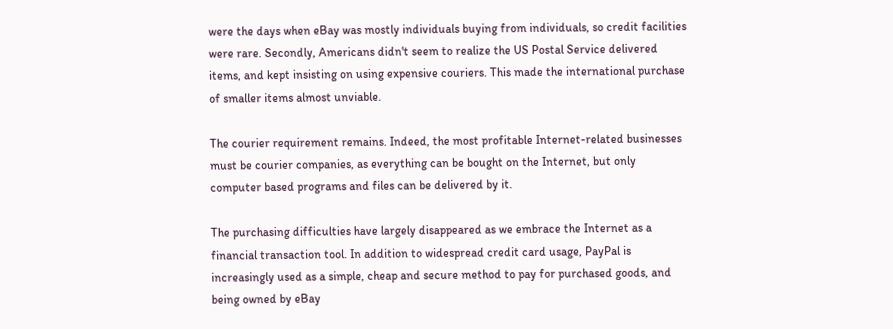were the days when eBay was mostly individuals buying from individuals, so credit facilities were rare. Secondly, Americans didn't seem to realize the US Postal Service delivered items, and kept insisting on using expensive couriers. This made the international purchase of smaller items almost unviable.

The courier requirement remains. Indeed, the most profitable Internet-related businesses must be courier companies, as everything can be bought on the Internet, but only computer based programs and files can be delivered by it.

The purchasing difficulties have largely disappeared as we embrace the Internet as a financial transaction tool. In addition to widespread credit card usage, PayPal is increasingly used as a simple, cheap and secure method to pay for purchased goods, and being owned by eBay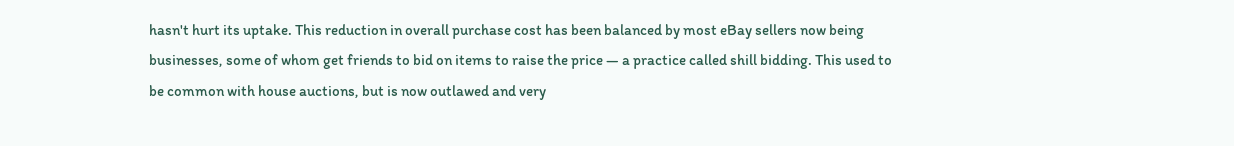hasn't hurt its uptake. This reduction in overall purchase cost has been balanced by most eBay sellers now being businesses, some of whom get friends to bid on items to raise the price — a practice called shill bidding. This used to be common with house auctions, but is now outlawed and very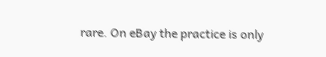rare. On eBay the practice is only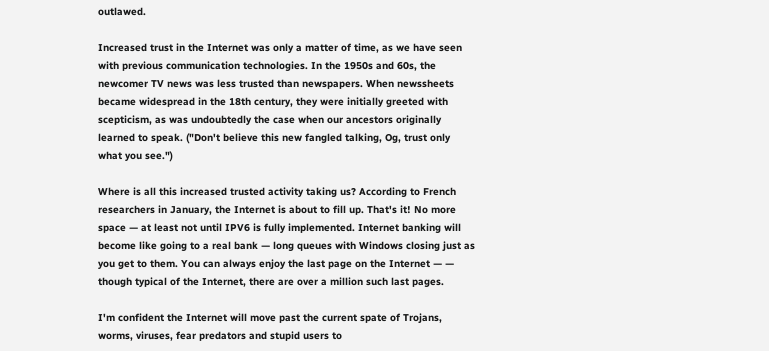outlawed.

Increased trust in the Internet was only a matter of time, as we have seen with previous communication technologies. In the 1950s and 60s, the newcomer TV news was less trusted than newspapers. When newssheets became widespread in the 18th century, they were initially greeted with scepticism, as was undoubtedly the case when our ancestors originally learned to speak. ("Don't believe this new fangled talking, Og, trust only what you see.")

Where is all this increased trusted activity taking us? According to French researchers in January, the Internet is about to fill up. That's it! No more space — at least not until IPV6 is fully implemented. Internet banking will become like going to a real bank — long queues with Windows closing just as you get to them. You can always enjoy the last page on the Internet — — though typical of the Internet, there are over a million such last pages.

I'm confident the Internet will move past the current spate of Trojans, worms, viruses, fear predators and stupid users to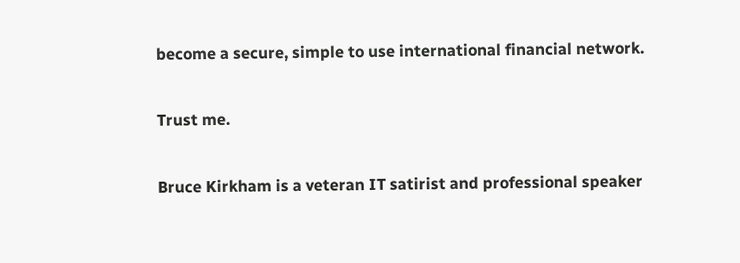become a secure, simple to use international financial network.

Trust me.

Bruce Kirkham is a veteran IT satirist and professional speaker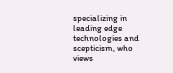specializing in leading edge technologies and scepticism, who views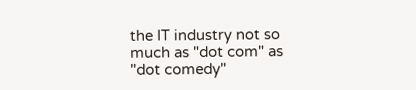the IT industry not so much as "dot com" as "dot comedy"